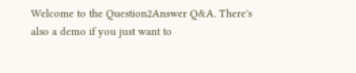Welcome to the Question2Answer Q&A. There's also a demo if you just want to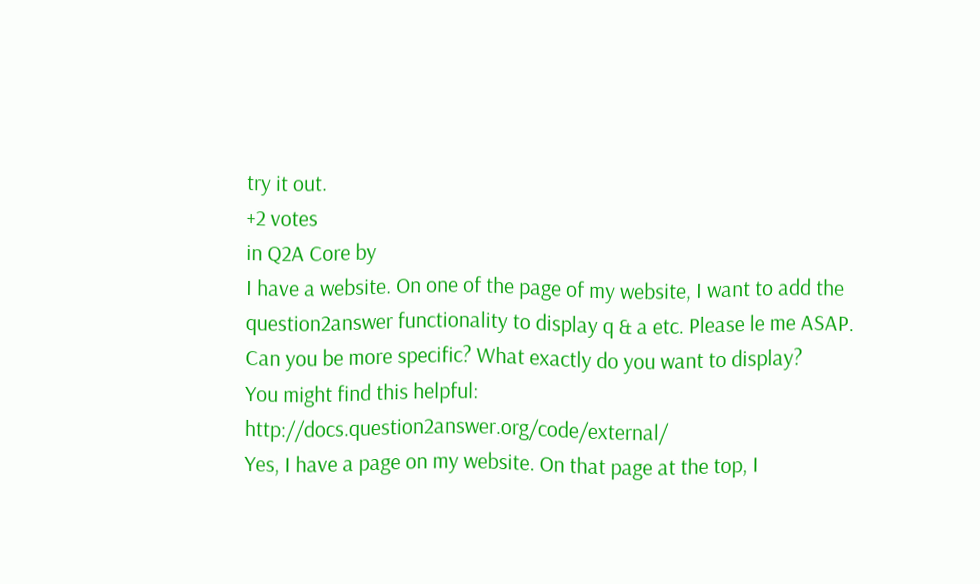try it out.
+2 votes
in Q2A Core by
I have a website. On one of the page of my website, I want to add the question2answer functionality to display q & a etc. Please le me ASAP.
Can you be more specific? What exactly do you want to display?
You might find this helpful: http://docs.question2answer.org/code/external/
Yes, I have a page on my website. On that page at the top, I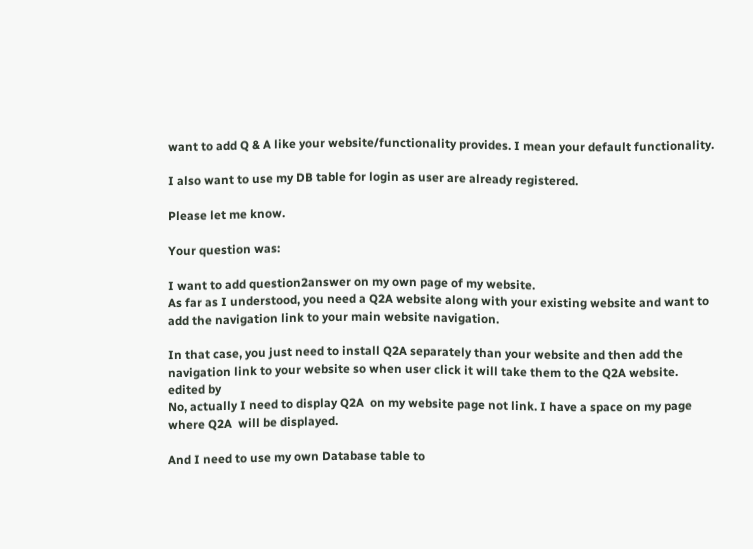want to add Q & A like your website/functionality provides. I mean your default functionality.

I also want to use my DB table for login as user are already registered.

Please let me know.

Your question was:

I want to add question2answer on my own page of my website.
As far as I understood, you need a Q2A website along with your existing website and want to add the navigation link to your main website navigation.

In that case, you just need to install Q2A separately than your website and then add the navigation link to your website so when user click it will take them to the Q2A website.
edited by
No, actually I need to display Q2A  on my website page not link. I have a space on my page where Q2A  will be displayed.

And I need to use my own Database table to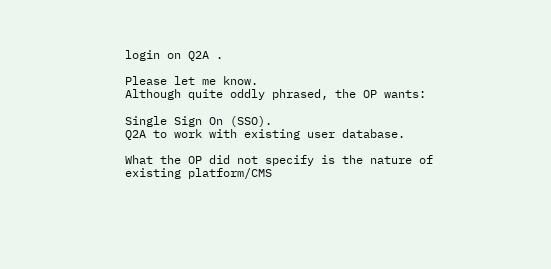login on Q2A .

Please let me know.
Although quite oddly phrased, the OP wants:

Single Sign On (SSO).
Q2A to work with existing user database.

What the OP did not specify is the nature of existing platform/CMS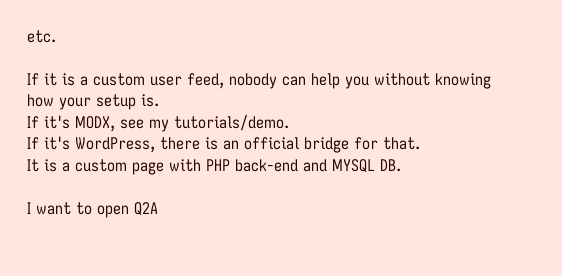etc.

If it is a custom user feed, nobody can help you without knowing how your setup is.
If it's MODX, see my tutorials/demo.
If it's WordPress, there is an official bridge for that.
It is a custom page with PHP back-end and MYSQL DB.

I want to open Q2A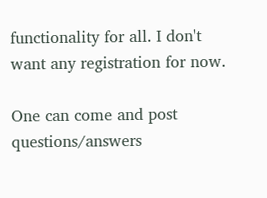functionality for all. I don't want any registration for now.

One can come and post questions/answers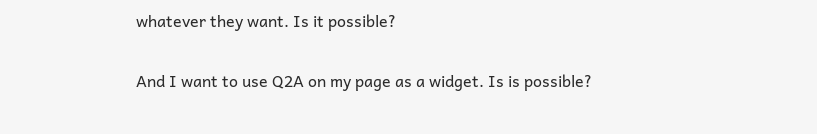whatever they want. Is it possible?

And I want to use Q2A on my page as a widget. Is is possible?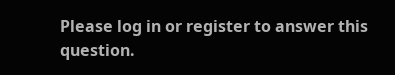Please log in or register to answer this question.